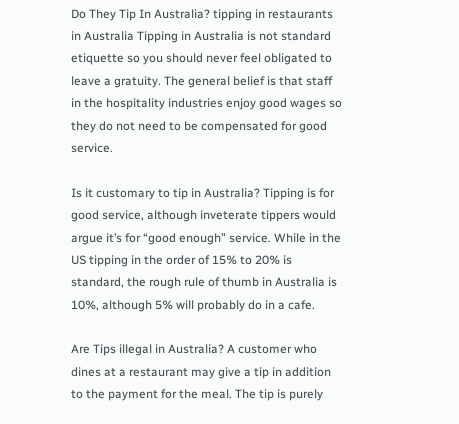Do They Tip In Australia? tipping in restaurants in Australia Tipping in Australia is not standard etiquette so you should never feel obligated to leave a gratuity. The general belief is that staff in the hospitality industries enjoy good wages so they do not need to be compensated for good service.

Is it customary to tip in Australia? Tipping is for good service, although inveterate tippers would argue it’s for “good enough” service. While in the US tipping in the order of 15% to 20% is standard, the rough rule of thumb in Australia is 10%, although 5% will probably do in a cafe.

Are Tips illegal in Australia? A customer who dines at a restaurant may give a tip in addition to the payment for the meal. The tip is purely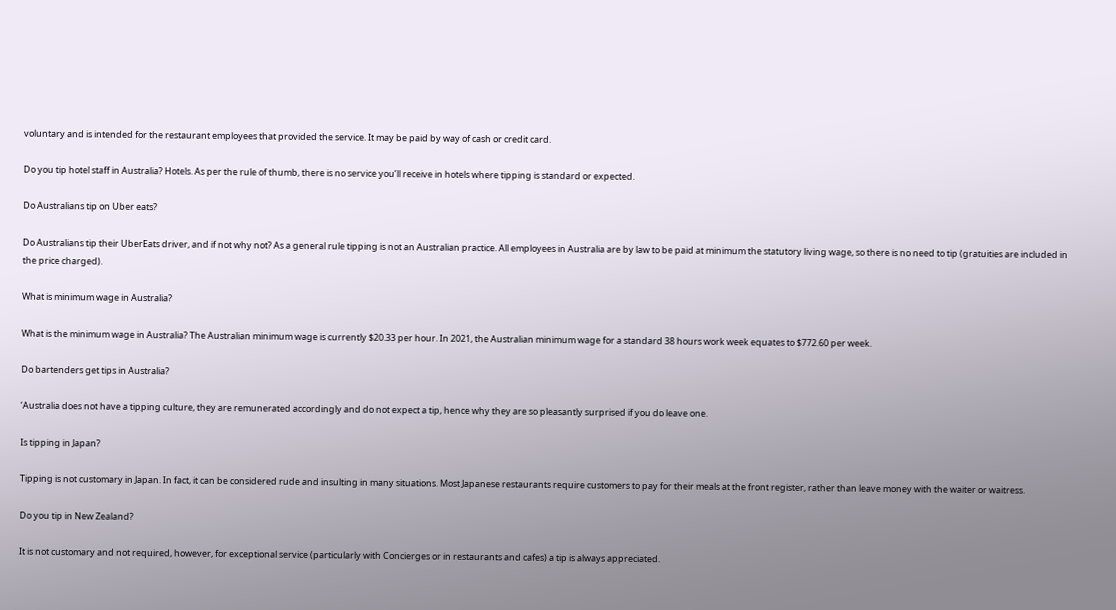voluntary and is intended for the restaurant employees that provided the service. It may be paid by way of cash or credit card.

Do you tip hotel staff in Australia? Hotels. As per the rule of thumb, there is no service you’ll receive in hotels where tipping is standard or expected.

Do Australians tip on Uber eats?

Do Australians tip their UberEats driver, and if not why not? As a general rule tipping is not an Australian practice. All employees in Australia are by law to be paid at minimum the statutory living wage, so there is no need to tip (gratuities are included in the price charged).

What is minimum wage in Australia?

What is the minimum wage in Australia? The Australian minimum wage is currently $20.33 per hour. In 2021, the Australian minimum wage for a standard 38 hours work week equates to $772.60 per week.

Do bartenders get tips in Australia?

‘Australia does not have a tipping culture, they are remunerated accordingly and do not expect a tip, hence why they are so pleasantly surprised if you do leave one.

Is tipping in Japan?

Tipping is not customary in Japan. In fact, it can be considered rude and insulting in many situations. Most Japanese restaurants require customers to pay for their meals at the front register, rather than leave money with the waiter or waitress.

Do you tip in New Zealand?

It is not customary and not required, however, for exceptional service (particularly with Concierges or in restaurants and cafes) a tip is always appreciated.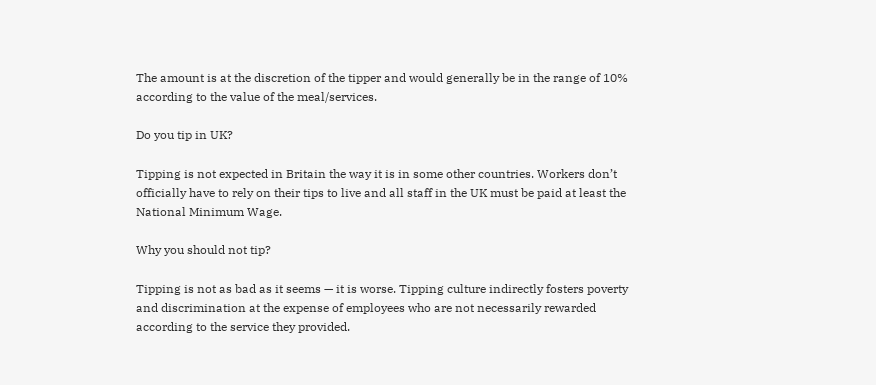The amount is at the discretion of the tipper and would generally be in the range of 10% according to the value of the meal/services.

Do you tip in UK?

Tipping is not expected in Britain the way it is in some other countries. Workers don’t officially have to rely on their tips to live and all staff in the UK must be paid at least the National Minimum Wage.

Why you should not tip?

Tipping is not as bad as it seems — it is worse. Tipping culture indirectly fosters poverty and discrimination at the expense of employees who are not necessarily rewarded according to the service they provided.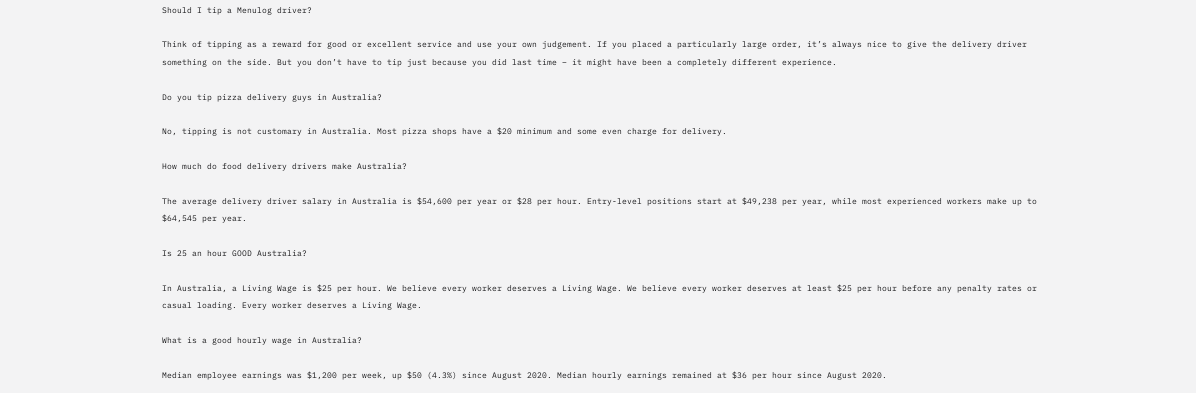Should I tip a Menulog driver?

Think of tipping as a reward for good or excellent service and use your own judgement. If you placed a particularly large order, it’s always nice to give the delivery driver something on the side. But you don’t have to tip just because you did last time – it might have been a completely different experience.

Do you tip pizza delivery guys in Australia?

No, tipping is not customary in Australia. Most pizza shops have a $20 minimum and some even charge for delivery.

How much do food delivery drivers make Australia?

The average delivery driver salary in Australia is $54,600 per year or $28 per hour. Entry-level positions start at $49,238 per year, while most experienced workers make up to $64,545 per year.

Is 25 an hour GOOD Australia?

In Australia, a Living Wage is $25 per hour. We believe every worker deserves a Living Wage. We believe every worker deserves at least $25 per hour before any penalty rates or casual loading. Every worker deserves a Living Wage.

What is a good hourly wage in Australia?

Median employee earnings was $1,200 per week, up $50 (4.3%) since August 2020. Median hourly earnings remained at $36 per hour since August 2020.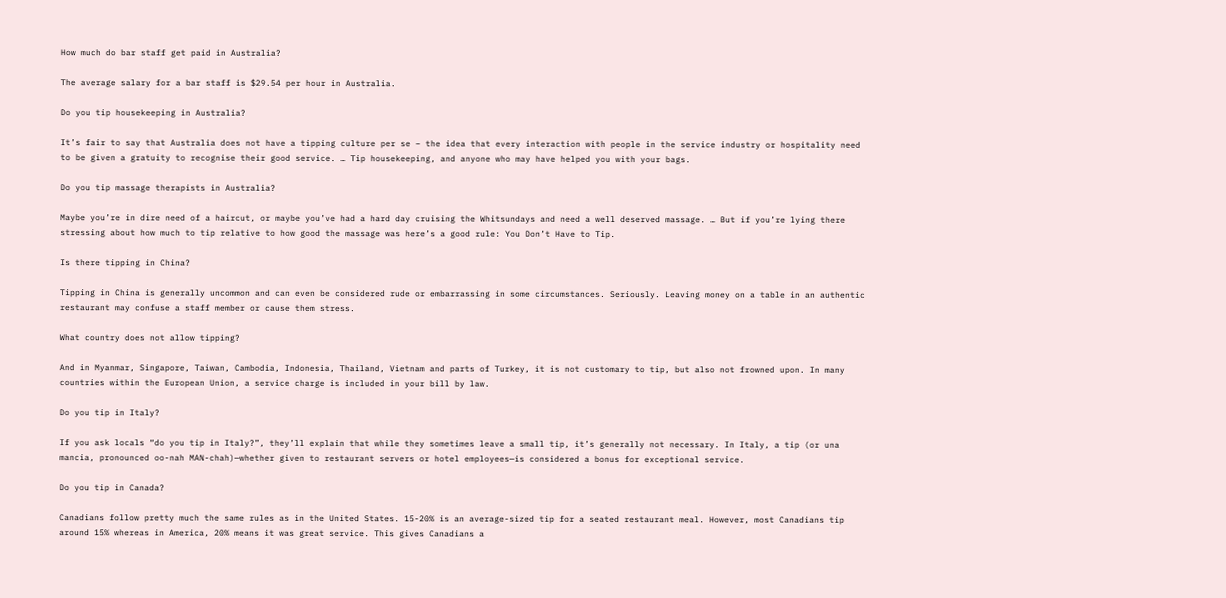How much do bar staff get paid in Australia?

The average salary for a bar staff is $29.54 per hour in Australia.

Do you tip housekeeping in Australia?

It’s fair to say that Australia does not have a tipping culture per se – the idea that every interaction with people in the service industry or hospitality need to be given a gratuity to recognise their good service. … Tip housekeeping, and anyone who may have helped you with your bags.

Do you tip massage therapists in Australia?

Maybe you’re in dire need of a haircut, or maybe you’ve had a hard day cruising the Whitsundays and need a well deserved massage. … But if you’re lying there stressing about how much to tip relative to how good the massage was here’s a good rule: You Don’t Have to Tip.

Is there tipping in China?

Tipping in China is generally uncommon and can even be considered rude or embarrassing in some circumstances. Seriously. Leaving money on a table in an authentic restaurant may confuse a staff member or cause them stress.

What country does not allow tipping?

And in Myanmar, Singapore, Taiwan, Cambodia, Indonesia, Thailand, Vietnam and parts of Turkey, it is not customary to tip, but also not frowned upon. In many countries within the European Union, a service charge is included in your bill by law.

Do you tip in Italy?

If you ask locals “do you tip in Italy?”, they’ll explain that while they sometimes leave a small tip, it’s generally not necessary. In Italy, a tip (or una mancia, pronounced oo-nah MAN-chah)—whether given to restaurant servers or hotel employees—is considered a bonus for exceptional service.

Do you tip in Canada?

Canadians follow pretty much the same rules as in the United States. 15-20% is an average-sized tip for a seated restaurant meal. However, most Canadians tip around 15% whereas in America, 20% means it was great service. This gives Canadians a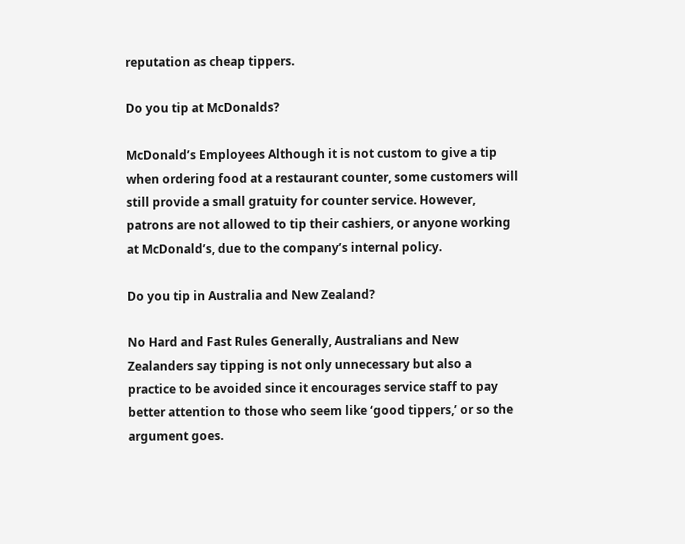reputation as cheap tippers.

Do you tip at McDonalds?

McDonald’s Employees Although it is not custom to give a tip when ordering food at a restaurant counter, some customers will still provide a small gratuity for counter service. However, patrons are not allowed to tip their cashiers, or anyone working at McDonald’s, due to the company’s internal policy.

Do you tip in Australia and New Zealand?

No Hard and Fast Rules Generally, Australians and New Zealanders say tipping is not only unnecessary but also a practice to be avoided since it encourages service staff to pay better attention to those who seem like ‘good tippers,’ or so the argument goes.